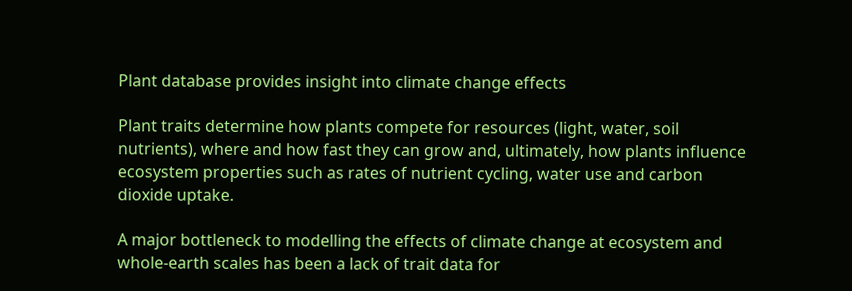Plant database provides insight into climate change effects

Plant traits determine how plants compete for resources (light, water, soil nutrients), where and how fast they can grow and, ultimately, how plants influence ecosystem properties such as rates of nutrient cycling, water use and carbon dioxide uptake.

A major bottleneck to modelling the effects of climate change at ecosystem and whole-earth scales has been a lack of trait data for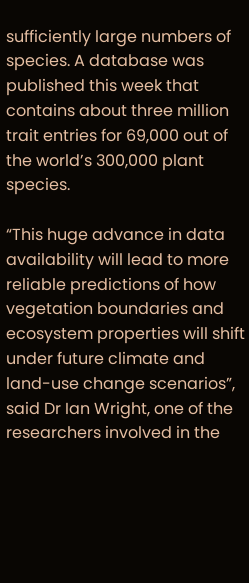sufficiently large numbers of species. A database was published this week that contains about three million trait entries for 69,000 out of the world’s 300,000 plant species.

“This huge advance in data availability will lead to more reliable predictions of how vegetation boundaries and ecosystem properties will shift under future climate and land-use change scenarios”, said Dr Ian Wright, one of the researchers involved in the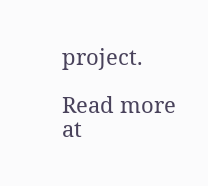project.

Read more at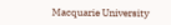Macquarie University